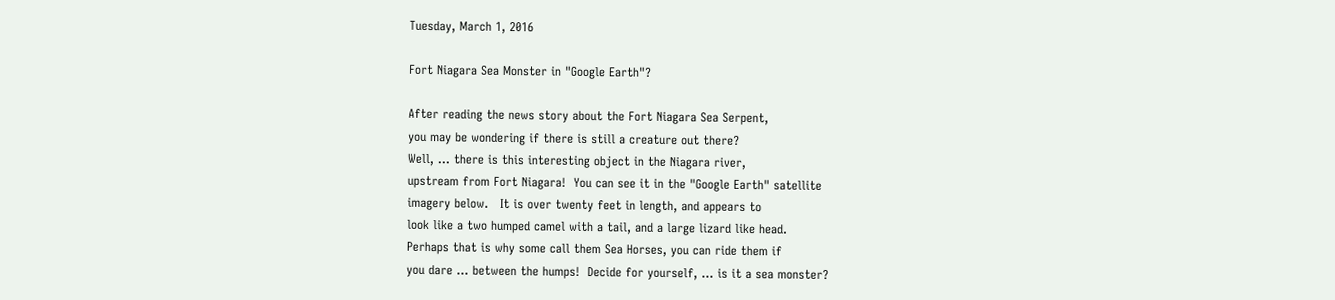Tuesday, March 1, 2016

Fort Niagara Sea Monster in "Google Earth"?

After reading the news story about the Fort Niagara Sea Serpent,
you may be wondering if there is still a creature out there?
Well, ... there is this interesting object in the Niagara river,
upstream from Fort Niagara!  You can see it in the "Google Earth" satellite
imagery below.   It is over twenty feet in length, and appears to
look like a two humped camel with a tail, and a large lizard like head.
Perhaps that is why some call them Sea Horses, you can ride them if
you dare ... between the humps!  Decide for yourself, ... is it a sea monster?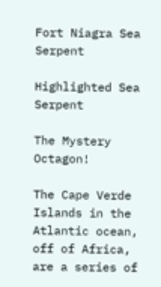Fort Niagra Sea Serpent

Highlighted Sea Serpent

The Mystery Octagon!

The Cape Verde Islands in the Atlantic ocean, off of Africa, are a series of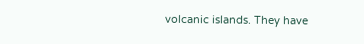volcanic islands. They have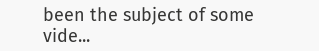been the subject of some vide...